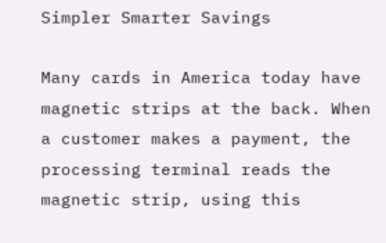Simpler Smarter Savings

Many cards in America today have magnetic strips at the back. When a customer makes a payment, the processing terminal reads the magnetic strip, using this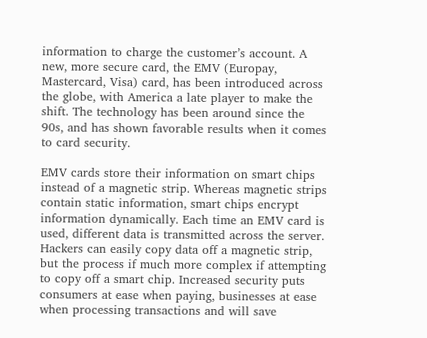information to charge the customer’s account. A new, more secure card, the EMV (Europay, Mastercard, Visa) card, has been introduced across the globe, with America a late player to make the shift. The technology has been around since the 90s, and has shown favorable results when it comes to card security.

EMV cards store their information on smart chips instead of a magnetic strip. Whereas magnetic strips contain static information, smart chips encrypt information dynamically. Each time an EMV card is used, different data is transmitted across the server. Hackers can easily copy data off a magnetic strip, but the process if much more complex if attempting to copy off a smart chip. Increased security puts consumers at ease when paying, businesses at ease when processing transactions and will save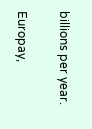billions per year.

Europay,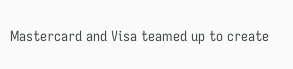Mastercard and Visa teamed up to create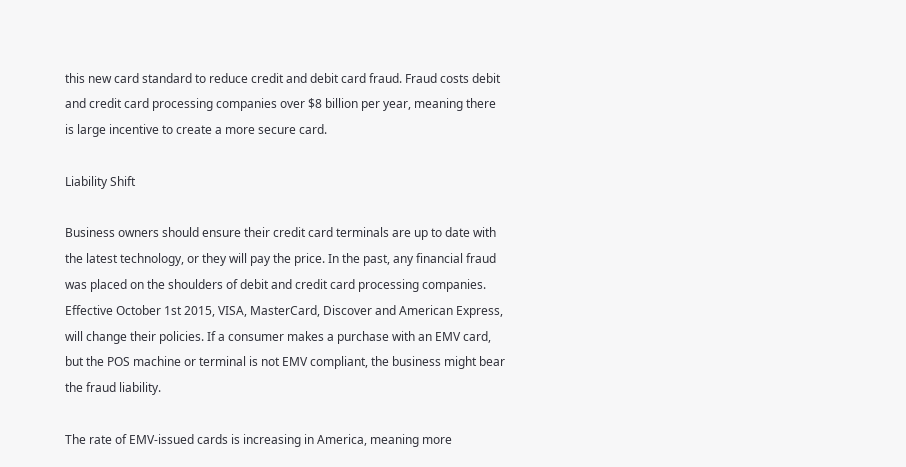this new card standard to reduce credit and debit card fraud. Fraud costs debit and credit card processing companies over $8 billion per year, meaning there is large incentive to create a more secure card.

Liability Shift

Business owners should ensure their credit card terminals are up to date with the latest technology, or they will pay the price. In the past, any financial fraud was placed on the shoulders of debit and credit card processing companies. Effective October 1st 2015, VISA, MasterCard, Discover and American Express, will change their policies. If a consumer makes a purchase with an EMV card, but the POS machine or terminal is not EMV compliant, the business might bear the fraud liability.

The rate of EMV-issued cards is increasing in America, meaning more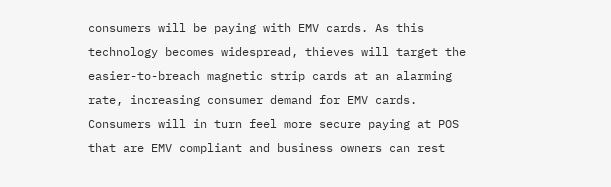consumers will be paying with EMV cards. As this technology becomes widespread, thieves will target the easier-to-breach magnetic strip cards at an alarming rate, increasing consumer demand for EMV cards. Consumers will in turn feel more secure paying at POS that are EMV compliant and business owners can rest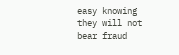easy knowing they will not bear fraud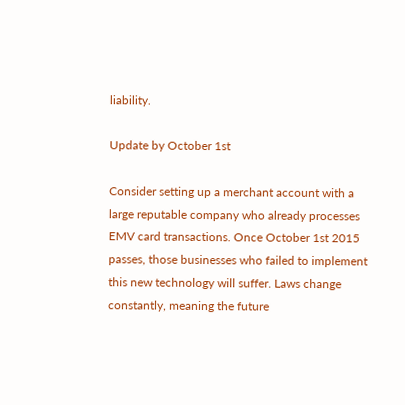liability.

Update by October 1st

Consider setting up a merchant account with a large reputable company who already processes EMV card transactions. Once October 1st 2015 passes, those businesses who failed to implement this new technology will suffer. Laws change constantly, meaning the future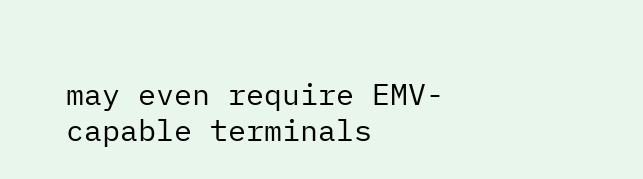may even require EMV-capable terminals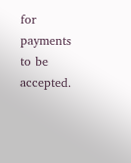for payments to be accepted.